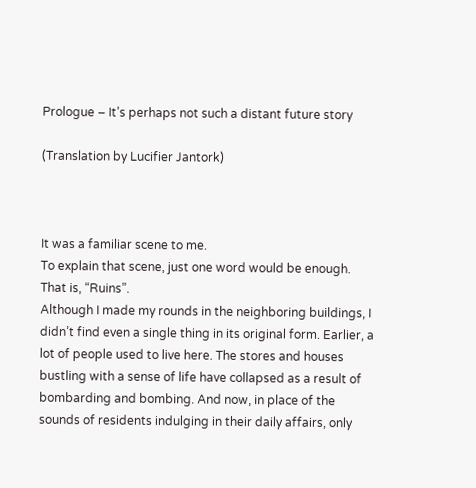Prologue – It’s perhaps not such a distant future story

(Translation by Lucifier Jantork)



It was a familiar scene to me.
To explain that scene, just one word would be enough. That is, “Ruins”.
Although I made my rounds in the neighboring buildings, I didn’t find even a single thing in its original form. Earlier, a lot of people used to live here. The stores and houses bustling with a sense of life have collapsed as a result of bombarding and bombing. And now, in place of the sounds of residents indulging in their daily affairs, only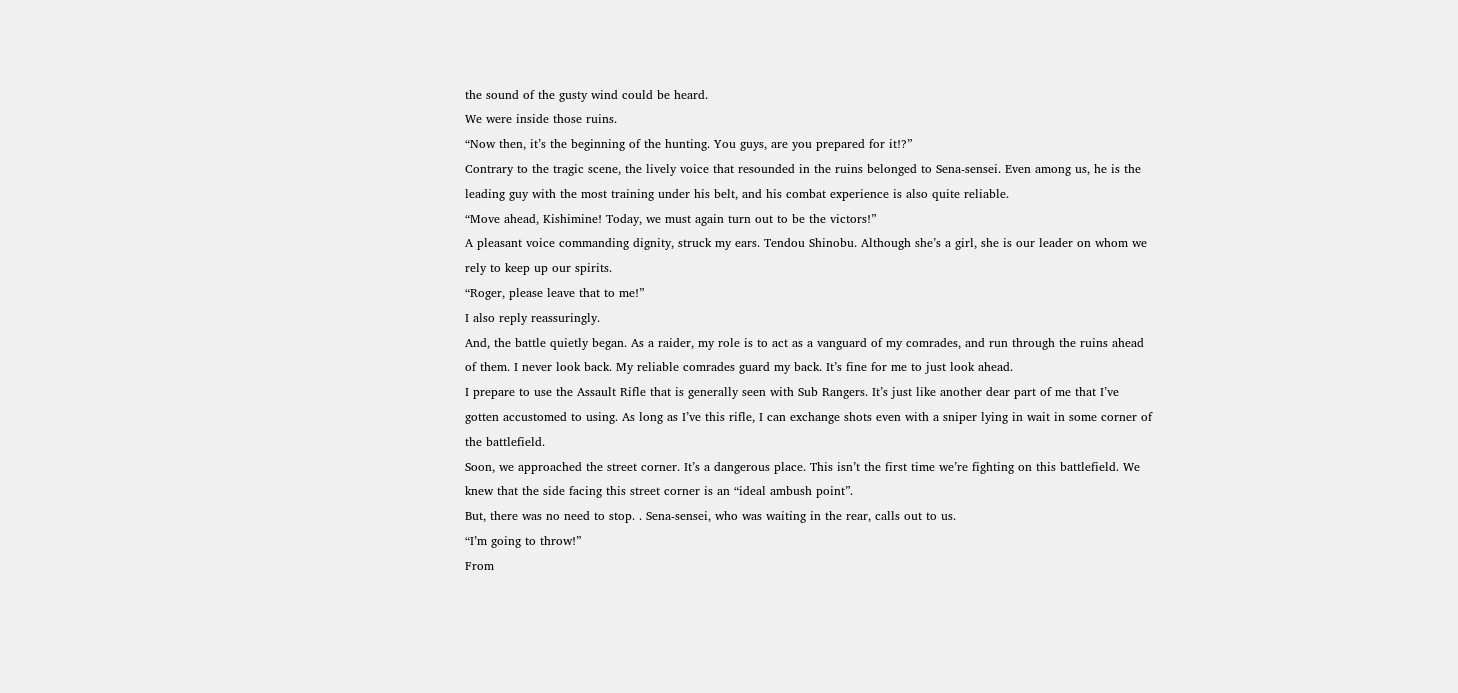the sound of the gusty wind could be heard.
We were inside those ruins.
“Now then, it’s the beginning of the hunting. You guys, are you prepared for it!?”
Contrary to the tragic scene, the lively voice that resounded in the ruins belonged to Sena-sensei. Even among us, he is the leading guy with the most training under his belt, and his combat experience is also quite reliable.
“Move ahead, Kishimine! Today, we must again turn out to be the victors!”
A pleasant voice commanding dignity, struck my ears. Tendou Shinobu. Although she’s a girl, she is our leader on whom we rely to keep up our spirits.
“Roger, please leave that to me!”
I also reply reassuringly.
And, the battle quietly began. As a raider, my role is to act as a vanguard of my comrades, and run through the ruins ahead of them. I never look back. My reliable comrades guard my back. It’s fine for me to just look ahead.
I prepare to use the Assault Rifle that is generally seen with Sub Rangers. It’s just like another dear part of me that I’ve gotten accustomed to using. As long as I’ve this rifle, I can exchange shots even with a sniper lying in wait in some corner of the battlefield.
Soon, we approached the street corner. It’s a dangerous place. This isn’t the first time we’re fighting on this battlefield. We knew that the side facing this street corner is an “ideal ambush point”.
But, there was no need to stop. . Sena-sensei, who was waiting in the rear, calls out to us.
“I’m going to throw!”
From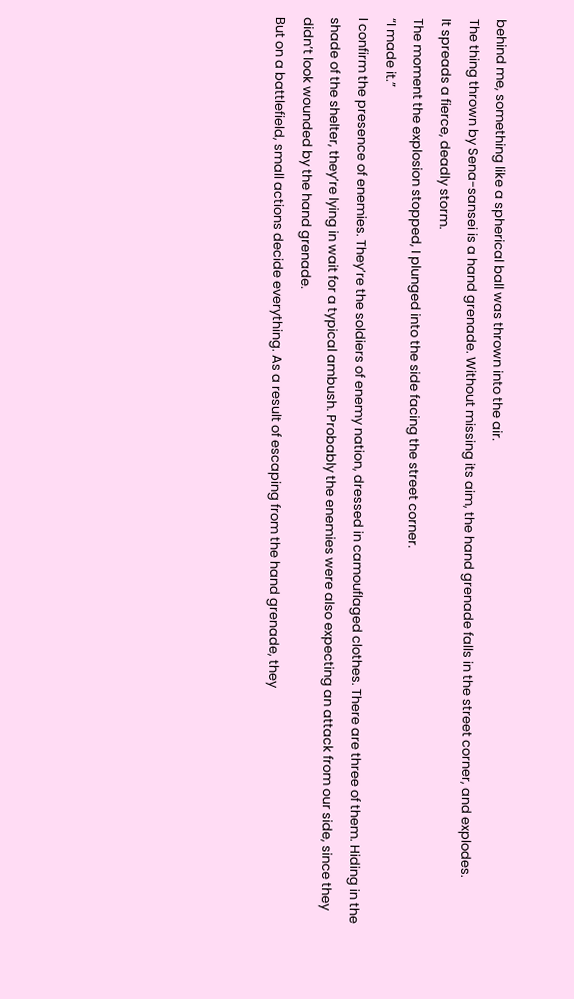behind me, something like a spherical ball was thrown into the air.
The thing thrown by Sena-sansei is a hand grenade. Without missing its aim, the hand grenade falls in the street corner, and explodes.
It spreads a fierce, deadly storm.
The moment the explosion stopped, I plunged into the side facing the street corner.
“I made it.”
I confirm the presence of enemies. They’re the soldiers of enemy nation, dressed in camouflaged clothes. There are three of them. Hiding in the shade of the shelter, they’re lying in wait for a typical ambush. Probably the enemies were also expecting an attack from our side, since they didn’t look wounded by the hand grenade.
But on a battlefield, small actions decide everything. As a result of escaping from the hand grenade, they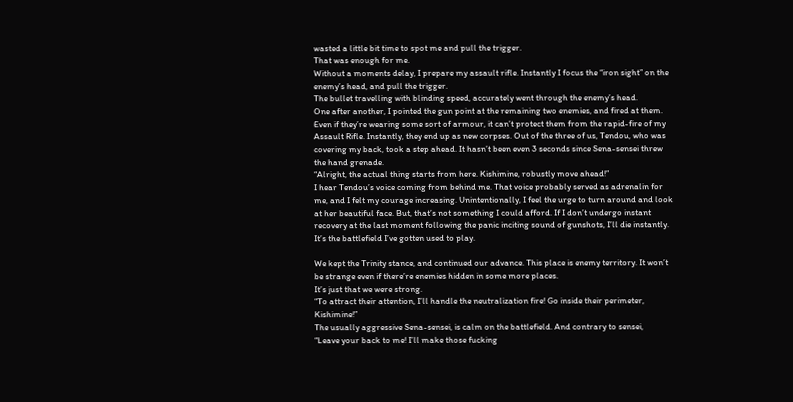wasted a little bit time to spot me and pull the trigger.
That was enough for me.
Without a moments delay, I prepare my assault rifle. Instantly I focus the “iron sight” on the enemy’s head, and pull the trigger.
The bullet travelling with blinding speed, accurately went through the enemy’s head.
One after another, I pointed the gun point at the remaining two enemies, and fired at them. Even if they’re wearing some sort of armour, it can’t protect them from the rapid-fire of my Assault Rifle. Instantly, they end up as new corpses. Out of the three of us, Tendou, who was covering my back, took a step ahead. It hasn’t been even 3 seconds since Sena-sensei threw the hand grenade.
“Alright, the actual thing starts from here. Kishimine, robustly move ahead!”
I hear Tendou’s voice coming from behind me. That voice probably served as adrenalin for me, and I felt my courage increasing. Unintentionally, I feel the urge to turn around and look at her beautiful face. But, that’s not something I could afford. If I don’t undergo instant recovery at the last moment following the panic inciting sound of gunshots, I’ll die instantly. It’s the battlefield I’ve gotten used to play.

We kept the Trinity stance, and continued our advance. This place is enemy territory. It won’t be strange even if there’re enemies hidden in some more places.
It’s just that we were strong.
“To attract their attention, I’ll handle the neutralization fire! Go inside their perimeter, Kishimine!”
The usually aggressive Sena-sensei, is calm on the battlefield. And contrary to sensei,
“Leave your back to me! I’ll make those fucking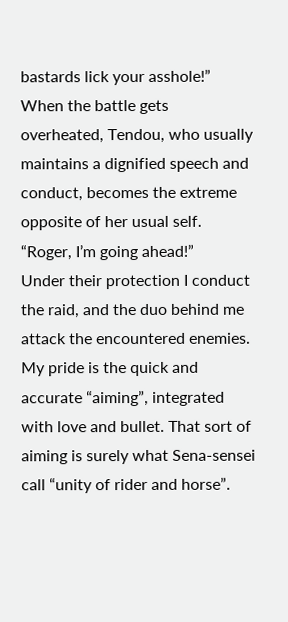bastards lick your asshole!”
When the battle gets overheated, Tendou, who usually maintains a dignified speech and conduct, becomes the extreme opposite of her usual self.
“Roger, I’m going ahead!”
Under their protection I conduct the raid, and the duo behind me attack the encountered enemies.
My pride is the quick and accurate “aiming”, integrated with love and bullet. That sort of aiming is surely what Sena-sensei call “unity of rider and horse”.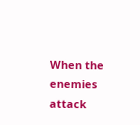When the enemies attack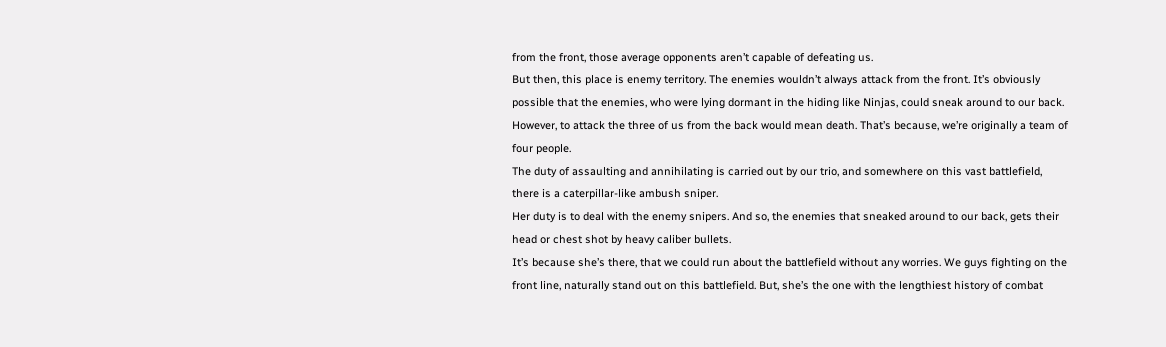from the front, those average opponents aren’t capable of defeating us.
But then, this place is enemy territory. The enemies wouldn’t always attack from the front. It’s obviously possible that the enemies, who were lying dormant in the hiding like Ninjas, could sneak around to our back.
However, to attack the three of us from the back would mean death. That’s because, we’re originally a team of four people.
The duty of assaulting and annihilating is carried out by our trio, and somewhere on this vast battlefield, there is a caterpillar-like ambush sniper.
Her duty is to deal with the enemy snipers. And so, the enemies that sneaked around to our back, gets their head or chest shot by heavy caliber bullets.
It’s because she’s there, that we could run about the battlefield without any worries. We guys fighting on the front line, naturally stand out on this battlefield. But, she’s the one with the lengthiest history of combat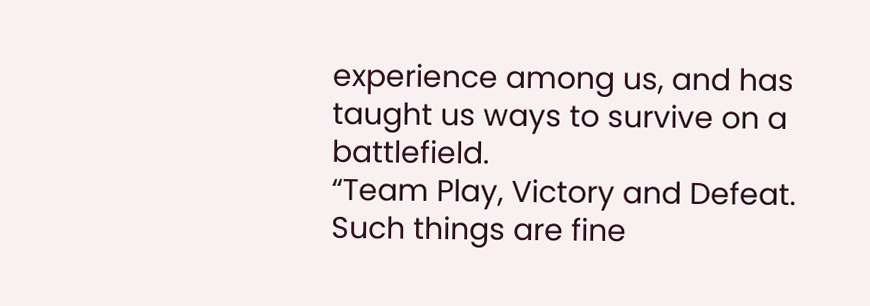experience among us, and has taught us ways to survive on a battlefield.
“Team Play, Victory and Defeat. Such things are fine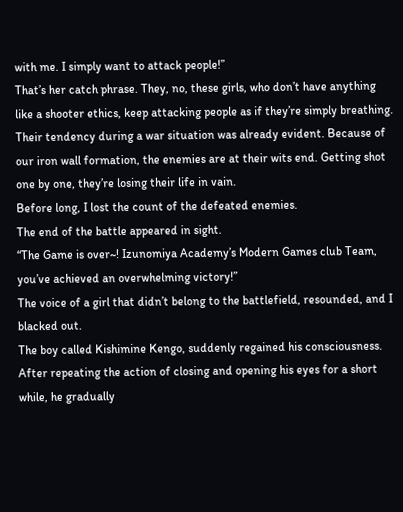with me. I simply want to attack people!”
That’s her catch phrase. They, no, these girls, who don’t have anything like a shooter ethics, keep attacking people as if they’re simply breathing.
Their tendency during a war situation was already evident. Because of our iron wall formation, the enemies are at their wits end. Getting shot one by one, they’re losing their life in vain.
Before long, I lost the count of the defeated enemies.
The end of the battle appeared in sight.
“The Game is over~! Izunomiya Academy’s Modern Games club Team, you’ve achieved an overwhelming victory!”
The voice of a girl that didn’t belong to the battlefield, resounded, and I blacked out.
The boy called Kishimine Kengo, suddenly regained his consciousness.
After repeating the action of closing and opening his eyes for a short while, he gradually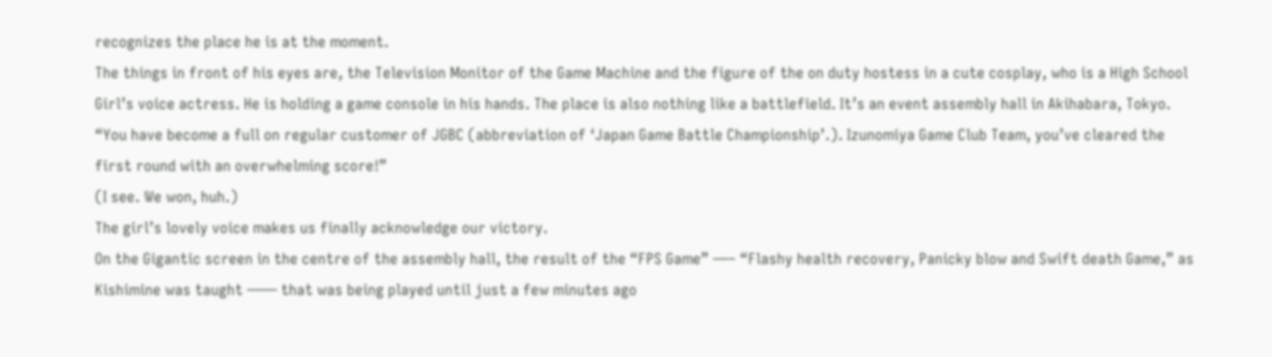recognizes the place he is at the moment.
The things in front of his eyes are, the Television Monitor of the Game Machine and the figure of the on duty hostess in a cute cosplay, who is a High School Girl’s voice actress. He is holding a game console in his hands. The place is also nothing like a battlefield. It’s an event assembly hall in Akihabara, Tokyo.
“You have become a full on regular customer of JGBC (abbreviation of ‘Japan Game Battle Championship’.). Izunomiya Game Club Team, you’ve cleared the first round with an overwhelming score!”
(I see. We won, huh.)
The girl’s lovely voice makes us finally acknowledge our victory.
On the Gigantic screen in the centre of the assembly hall, the result of the “FPS Game” —– “Flashy health recovery, Panicky blow and Swift death Game,” as Kishimine was taught —— that was being played until just a few minutes ago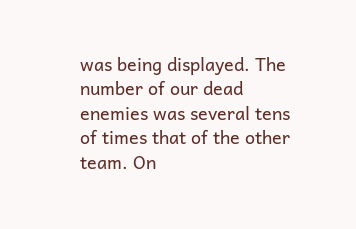was being displayed. The number of our dead enemies was several tens of times that of the other team. On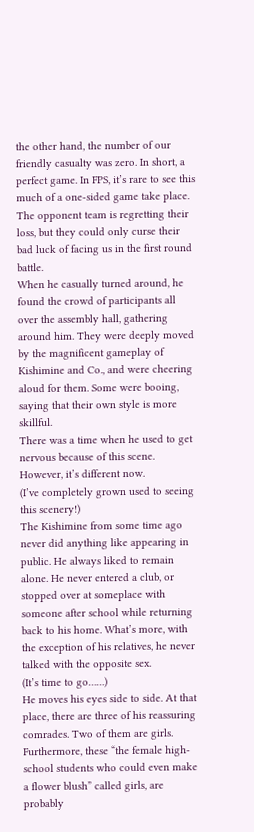the other hand, the number of our friendly casualty was zero. In short, a perfect game. In FPS, it’s rare to see this much of a one-sided game take place. The opponent team is regretting their loss, but they could only curse their bad luck of facing us in the first round battle.
When he casually turned around, he found the crowd of participants all over the assembly hall, gathering around him. They were deeply moved by the magnificent gameplay of Kishimine and Co., and were cheering aloud for them. Some were booing, saying that their own style is more skillful.
There was a time when he used to get nervous because of this scene. However, it’s different now.
(I’ve completely grown used to seeing this scenery!)
The Kishimine from some time ago never did anything like appearing in public. He always liked to remain alone. He never entered a club, or stopped over at someplace with someone after school while returning back to his home. What’s more, with the exception of his relatives, he never talked with the opposite sex.
(It’s time to go……)
He moves his eyes side to side. At that place, there are three of his reassuring comrades. Two of them are girls. Furthermore, these “the female high-school students who could even make a flower blush” called girls, are probably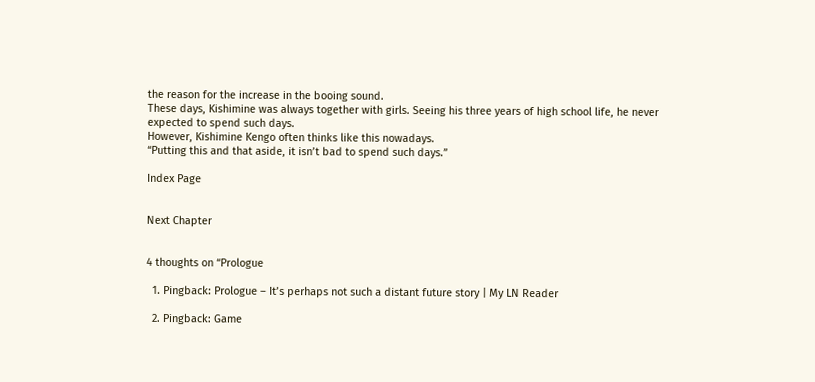the reason for the increase in the booing sound.
These days, Kishimine was always together with girls. Seeing his three years of high school life, he never expected to spend such days.
However, Kishimine Kengo often thinks like this nowadays.
“Putting this and that aside, it isn’t bad to spend such days.”

Index Page


Next Chapter


4 thoughts on “Prologue

  1. Pingback: Prologue – It’s perhaps not such a distant future story | My LN Reader

  2. Pingback: Game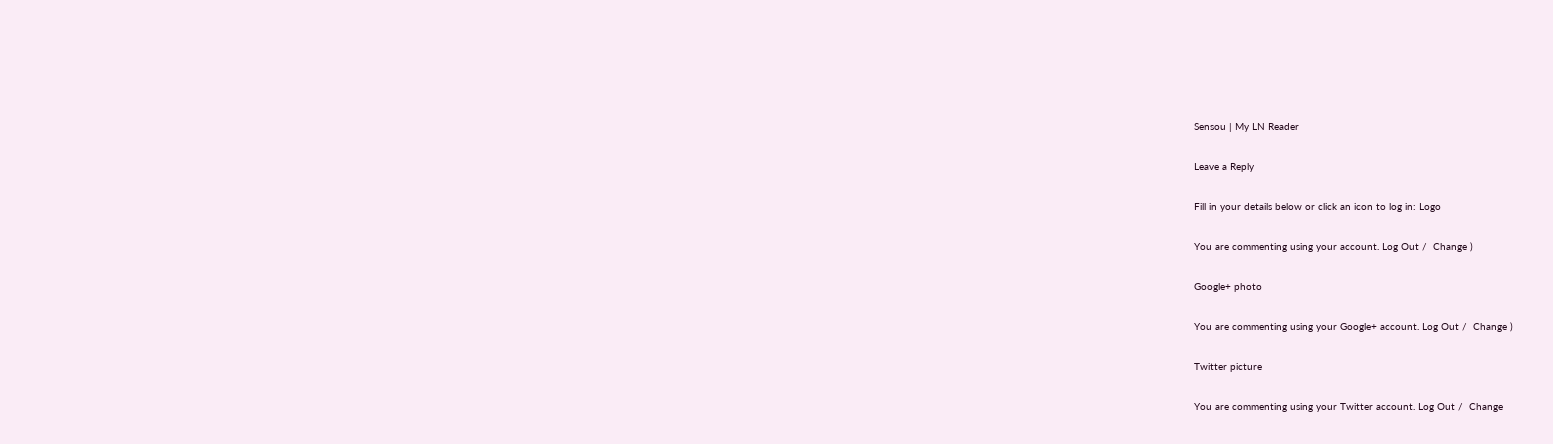Sensou | My LN Reader

Leave a Reply

Fill in your details below or click an icon to log in: Logo

You are commenting using your account. Log Out /  Change )

Google+ photo

You are commenting using your Google+ account. Log Out /  Change )

Twitter picture

You are commenting using your Twitter account. Log Out /  Change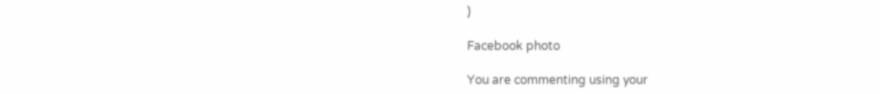)

Facebook photo

You are commenting using your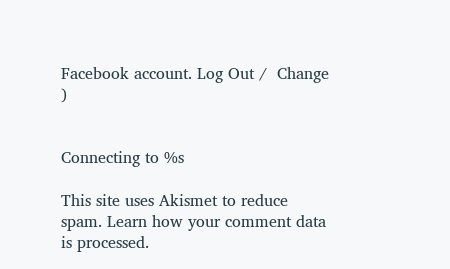Facebook account. Log Out /  Change )


Connecting to %s

This site uses Akismet to reduce spam. Learn how your comment data is processed.